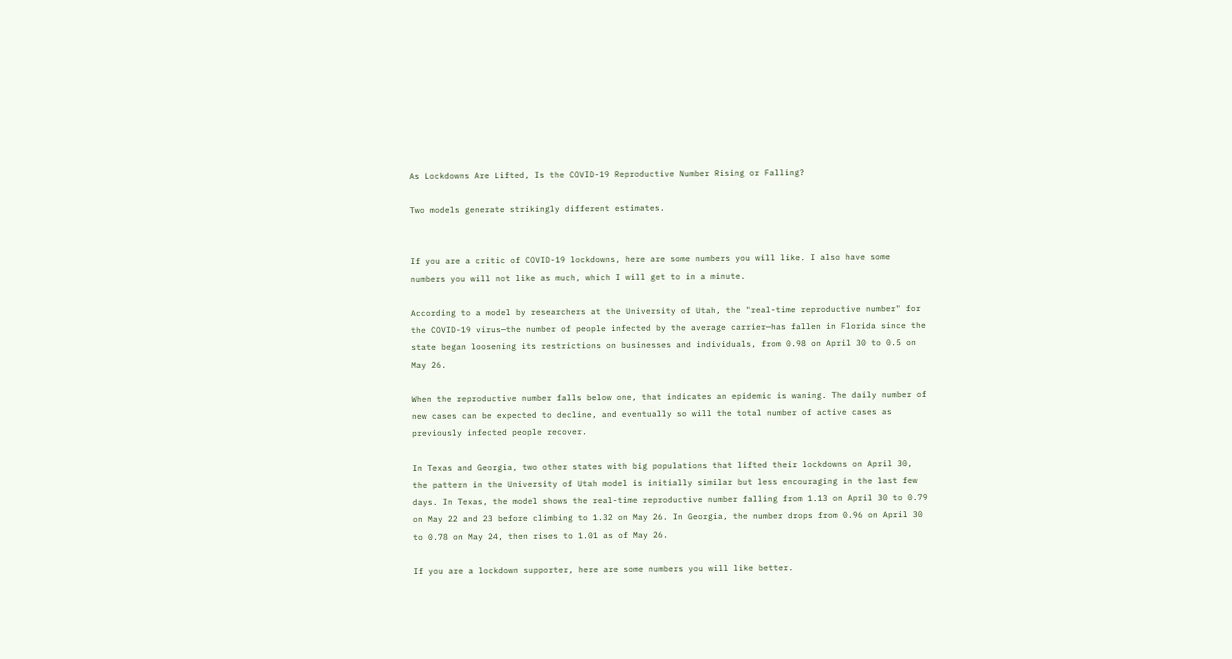As Lockdowns Are Lifted, Is the COVID-19 Reproductive Number Rising or Falling?

Two models generate strikingly different estimates.


If you are a critic of COVID-19 lockdowns, here are some numbers you will like. I also have some numbers you will not like as much, which I will get to in a minute.

According to a model by researchers at the University of Utah, the "real-time reproductive number" for the COVID-19 virus—the number of people infected by the average carrier—has fallen in Florida since the state began loosening its restrictions on businesses and individuals, from 0.98 on April 30 to 0.5 on May 26.

When the reproductive number falls below one, that indicates an epidemic is waning. The daily number of new cases can be expected to decline, and eventually so will the total number of active cases as previously infected people recover.

In Texas and Georgia, two other states with big populations that lifted their lockdowns on April 30, the pattern in the University of Utah model is initially similar but less encouraging in the last few days. In Texas, the model shows the real-time reproductive number falling from 1.13 on April 30 to 0.79 on May 22 and 23 before climbing to 1.32 on May 26. In Georgia, the number drops from 0.96 on April 30 to 0.78 on May 24, then rises to 1.01 as of May 26.

If you are a lockdown supporter, here are some numbers you will like better.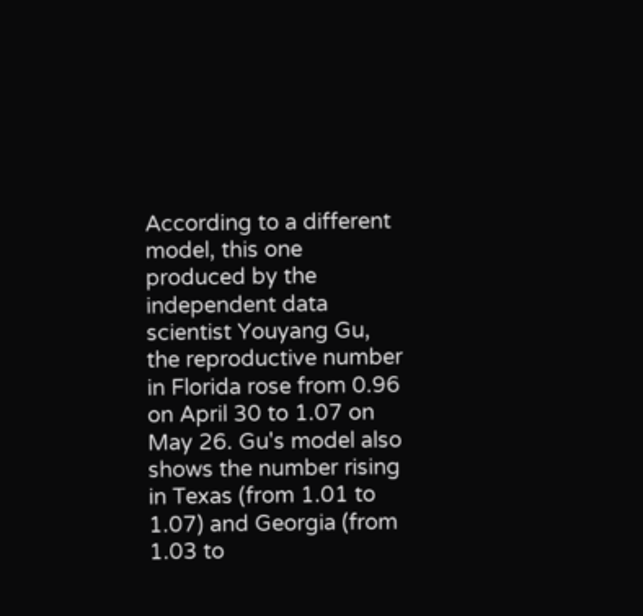According to a different model, this one produced by the independent data scientist Youyang Gu, the reproductive number in Florida rose from 0.96 on April 30 to 1.07 on May 26. Gu's model also shows the number rising in Texas (from 1.01 to 1.07) and Georgia (from 1.03 to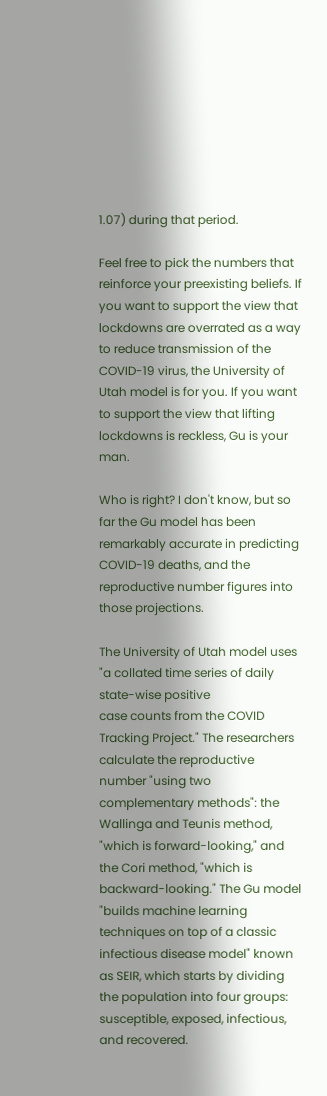1.07) during that period.

Feel free to pick the numbers that reinforce your preexisting beliefs. If you want to support the view that lockdowns are overrated as a way to reduce transmission of the COVID-19 virus, the University of Utah model is for you. If you want to support the view that lifting lockdowns is reckless, Gu is your man.

Who is right? I don't know, but so far the Gu model has been remarkably accurate in predicting COVID-19 deaths, and the reproductive number figures into those projections.

The University of Utah model uses "a collated time series of daily state-wise positive
case counts from the COVID Tracking Project." The researchers calculate the reproductive number "using two complementary methods": the Wallinga and Teunis method, "which is forward-looking," and the Cori method, "which is backward-looking." The Gu model "builds machine learning techniques on top of a classic infectious disease model" known as SEIR, which starts by dividing the population into four groups: susceptible, exposed, infectious, and recovered.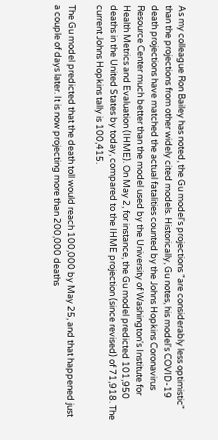As my colleague Ron Bailey has noted, the Gu model's projections "are considerably less optimistic" than the projections from other widely cited models. Historically, Gu notes, his model's COVID-19 death projections have matched the actual fatalities counted by the Johns Hopkins Coronavirus Resource Center much better than the model used by the University of Washington's Institute for Health Metrics and Evaluation (IHME). On May 2, for instance, the Gu model predicted 101,950 deaths in the United States by today, compared to the IHME projection (since revised) of 71,918. The current Johns Hopkins tally is 100,415.

The Gu model predicted that the death toll would reach 100,000 by May 25, and that happened just a couple of days later. It is now projecting more than 200,000 deaths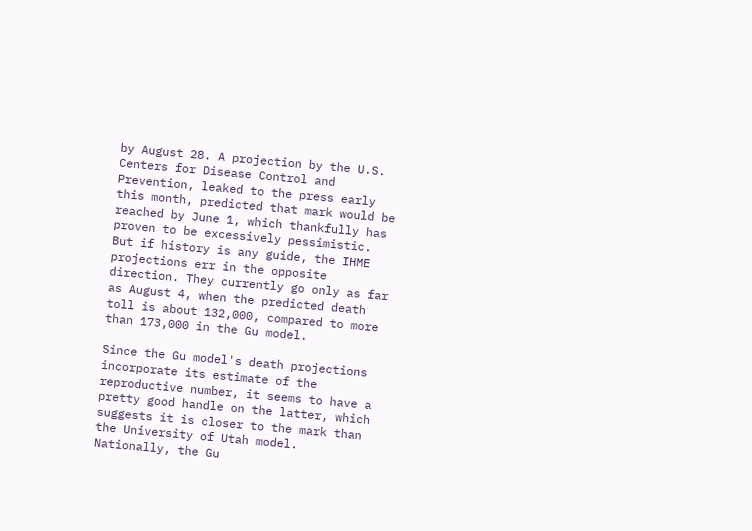by August 28. A projection by the U.S. Centers for Disease Control and Prevention, leaked to the press early this month, predicted that mark would be reached by June 1, which thankfully has proven to be excessively pessimistic. But if history is any guide, the IHME projections err in the opposite direction. They currently go only as far as August 4, when the predicted death toll is about 132,000, compared to more than 173,000 in the Gu model.

Since the Gu model's death projections incorporate its estimate of the reproductive number, it seems to have a pretty good handle on the latter, which suggests it is closer to the mark than the University of Utah model. Nationally, the Gu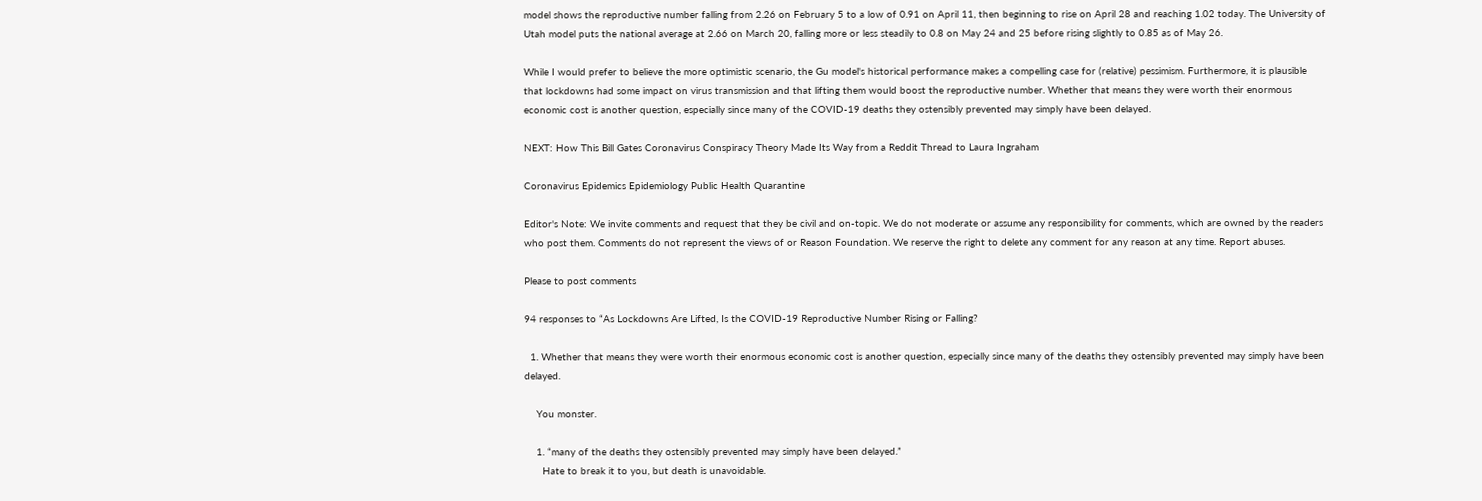model shows the reproductive number falling from 2.26 on February 5 to a low of 0.91 on April 11, then beginning to rise on April 28 and reaching 1.02 today. The University of Utah model puts the national average at 2.66 on March 20, falling more or less steadily to 0.8 on May 24 and 25 before rising slightly to 0.85 as of May 26.

While I would prefer to believe the more optimistic scenario, the Gu model's historical performance makes a compelling case for (relative) pessimism. Furthermore, it is plausible that lockdowns had some impact on virus transmission and that lifting them would boost the reproductive number. Whether that means they were worth their enormous economic cost is another question, especially since many of the COVID-19 deaths they ostensibly prevented may simply have been delayed.

NEXT: How This Bill Gates Coronavirus Conspiracy Theory Made Its Way from a Reddit Thread to Laura Ingraham

Coronavirus Epidemics Epidemiology Public Health Quarantine

Editor's Note: We invite comments and request that they be civil and on-topic. We do not moderate or assume any responsibility for comments, which are owned by the readers who post them. Comments do not represent the views of or Reason Foundation. We reserve the right to delete any comment for any reason at any time. Report abuses.

Please to post comments

94 responses to “As Lockdowns Are Lifted, Is the COVID-19 Reproductive Number Rising or Falling?

  1. Whether that means they were worth their enormous economic cost is another question, especially since many of the deaths they ostensibly prevented may simply have been delayed.

    You monster.

    1. “many of the deaths they ostensibly prevented may simply have been delayed.”
      Hate to break it to you, but death is unavoidable.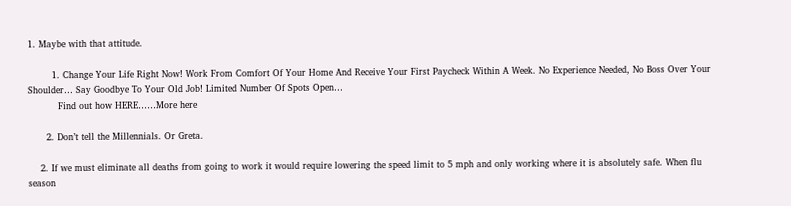1. Maybe with that attitude.

        1. Change Your Life Right Now! Work From Comfort Of Your Home And Receive Your First Paycheck Within A Week. No Experience Needed, No Boss Over Your Shoulder… Say Goodbye To Your Old Job! Limited Number Of Spots Open…
          Find out how HERE……More here

      2. Don’t tell the Millennials. Or Greta.

    2. If we must eliminate all deaths from going to work it would require lowering the speed limit to 5 mph and only working where it is absolutely safe. When flu season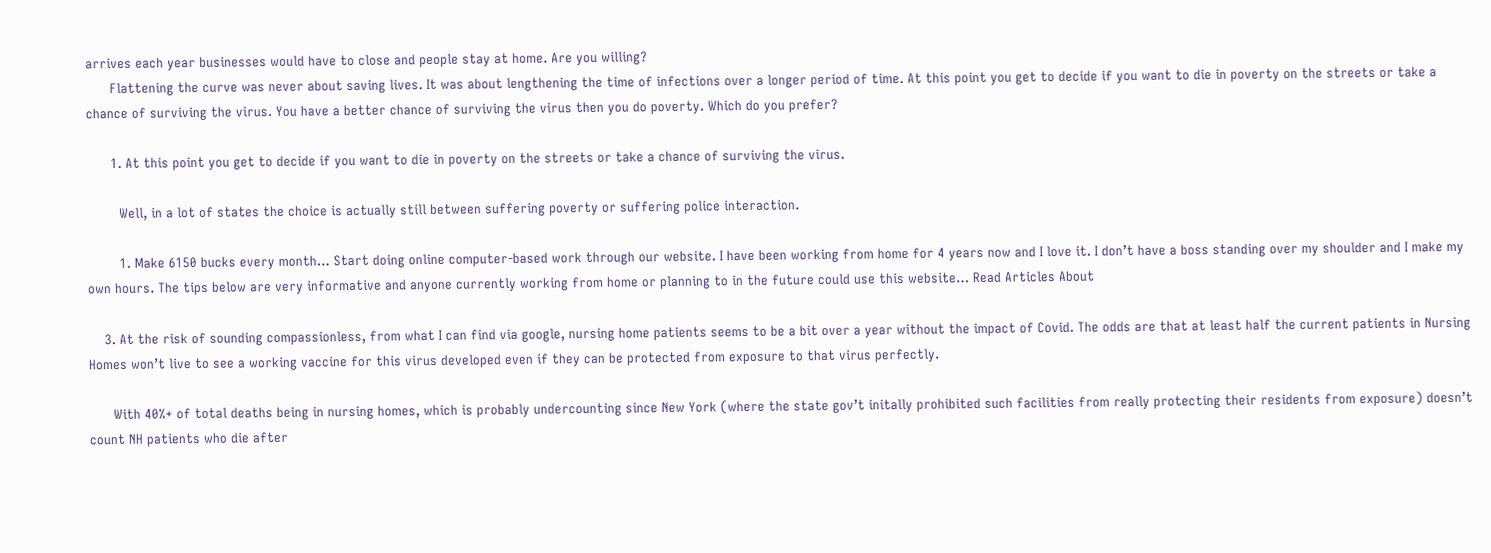arrives each year businesses would have to close and people stay at home. Are you willing?
      Flattening the curve was never about saving lives. It was about lengthening the time of infections over a longer period of time. At this point you get to decide if you want to die in poverty on the streets or take a chance of surviving the virus. You have a better chance of surviving the virus then you do poverty. Which do you prefer?

      1. At this point you get to decide if you want to die in poverty on the streets or take a chance of surviving the virus.

        Well, in a lot of states the choice is actually still between suffering poverty or suffering police interaction.

        1. Make 6150 bucks every month… Start doing online computer-based work through our website. I have been working from home for 4 years now and I love it. I don’t have a boss standing over my shoulder and I make my own hours. The tips below are very informative and anyone currently working from home or planning to in the future could use this website… Read Articles About

    3. At the risk of sounding compassionless, from what I can find via google, nursing home patients seems to be a bit over a year without the impact of Covid. The odds are that at least half the current patients in Nursing Homes won’t live to see a working vaccine for this virus developed even if they can be protected from exposure to that virus perfectly.

      With 40%+ of total deaths being in nursing homes, which is probably undercounting since New York (where the state gov’t initally prohibited such facilities from really protecting their residents from exposure) doesn’t count NH patients who die after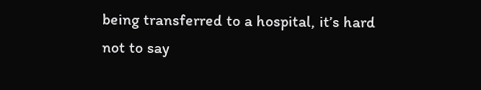being transferred to a hospital, it’s hard not to say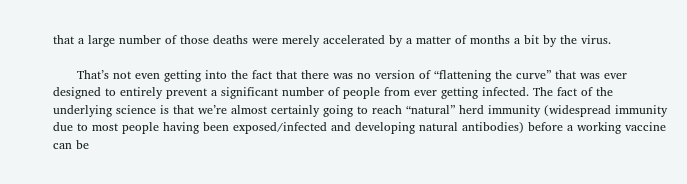that a large number of those deaths were merely accelerated by a matter of months a bit by the virus.

      That’s not even getting into the fact that there was no version of “flattening the curve” that was ever designed to entirely prevent a significant number of people from ever getting infected. The fact of the underlying science is that we’re almost certainly going to reach “natural” herd immunity (widespread immunity due to most people having been exposed/infected and developing natural antibodies) before a working vaccine can be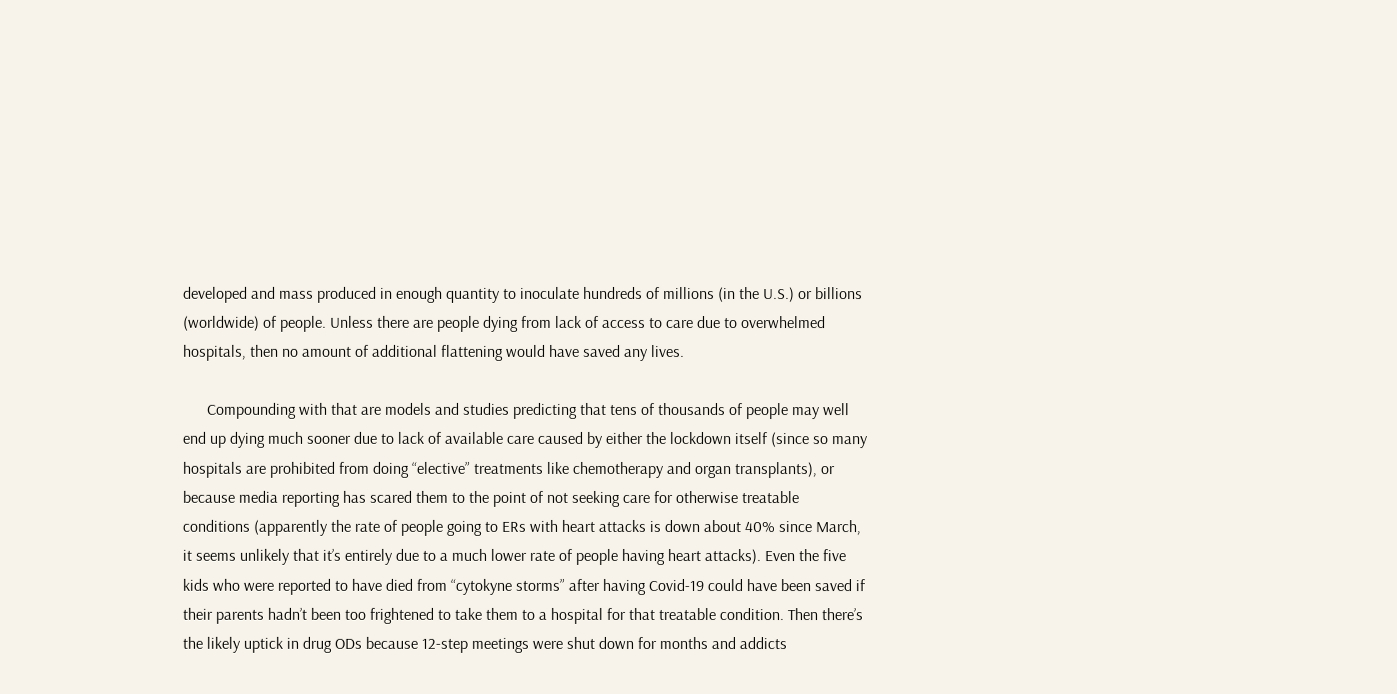developed and mass produced in enough quantity to inoculate hundreds of millions (in the U.S.) or billions (worldwide) of people. Unless there are people dying from lack of access to care due to overwhelmed hospitals, then no amount of additional flattening would have saved any lives.

      Compounding with that are models and studies predicting that tens of thousands of people may well end up dying much sooner due to lack of available care caused by either the lockdown itself (since so many hospitals are prohibited from doing “elective” treatments like chemotherapy and organ transplants), or because media reporting has scared them to the point of not seeking care for otherwise treatable conditions (apparently the rate of people going to ERs with heart attacks is down about 40% since March, it seems unlikely that it’s entirely due to a much lower rate of people having heart attacks). Even the five kids who were reported to have died from “cytokyne storms” after having Covid-19 could have been saved if their parents hadn’t been too frightened to take them to a hospital for that treatable condition. Then there’s the likely uptick in drug ODs because 12-step meetings were shut down for months and addicts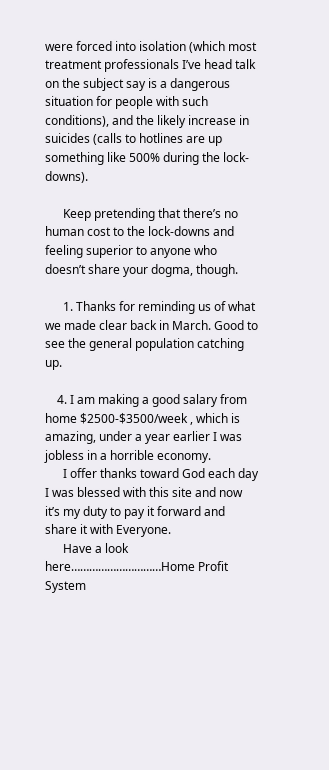were forced into isolation (which most treatment professionals I’ve head talk on the subject say is a dangerous situation for people with such conditions), and the likely increase in suicides (calls to hotlines are up something like 500% during the lock-downs).

      Keep pretending that there’s no human cost to the lock-downs and feeling superior to anyone who doesn’t share your dogma, though.

      1. Thanks for reminding us of what we made clear back in March. Good to see the general population catching up.

    4. I am making a good salary from home $2500-$3500/week , which is amazing, under a year earlier I was jobless in a horrible economy.
      I offer thanks toward God each day I was blessed with this site and now it’s my duty to pay it forward and share it with Everyone.
      Have a look here…………………………Home Profit System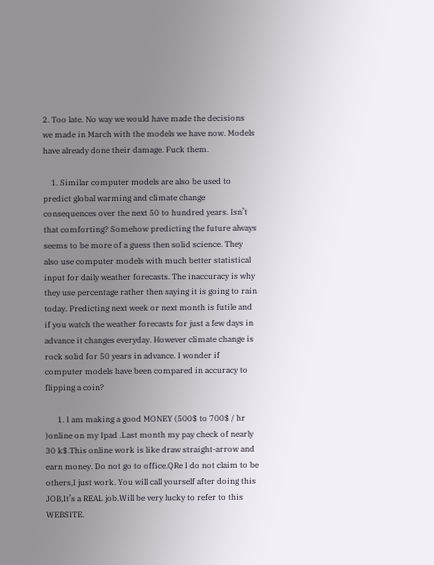2. Too late. No way we would have made the decisions we made in March with the models we have now. Models have already done their damage. Fuck them.

    1. Similar computer models are also be used to predict global warming and climate change consequences over the next 50 to hundred years. Isn’t that comforting? Somehow predicting the future always seems to be more of a guess then solid science. They also use computer models with much better statistical input for daily weather forecasts. The inaccuracy is why they use percentage rather then saying it is going to rain today. Predicting next week or next month is futile and if you watch the weather forecasts for just a few days in advance it changes everyday. However climate change is rock solid for 50 years in advance. I wonder if computer models have been compared in accuracy to flipping a coin?

      1. I am making a good MONEY (500$ to 700$ / hr )online on my Ipad .Last month my pay check of nearly 30 k$.This online work is like draw straight-arrow and earn money. Do not go to office.QRe I do not claim to be others,I just work. You will call yourself after doing this JOB,It’s a REAL job.Will be very lucky to refer to this WEBSITE.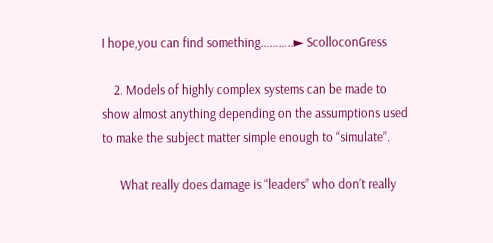I hope,you can find something………..► ScolloconGress

    2. Models of highly complex systems can be made to show almost anything depending on the assumptions used to make the subject matter simple enough to “simulate”.

      What really does damage is “leaders” who don’t really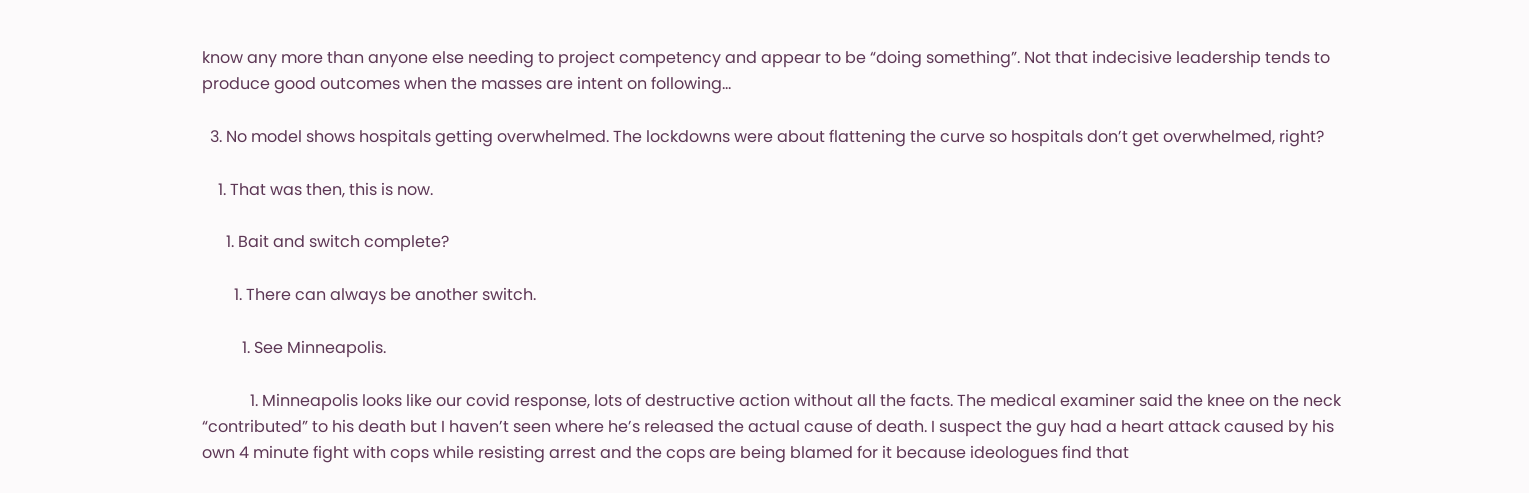know any more than anyone else needing to project competency and appear to be “doing something”. Not that indecisive leadership tends to produce good outcomes when the masses are intent on following…

  3. No model shows hospitals getting overwhelmed. The lockdowns were about flattening the curve so hospitals don’t get overwhelmed, right?

    1. That was then, this is now.

      1. Bait and switch complete?

        1. There can always be another switch.

          1. See Minneapolis.

            1. Minneapolis looks like our covid response, lots of destructive action without all the facts. The medical examiner said the knee on the neck “contributed” to his death but I haven’t seen where he’s released the actual cause of death. I suspect the guy had a heart attack caused by his own 4 minute fight with cops while resisting arrest and the cops are being blamed for it because ideologues find that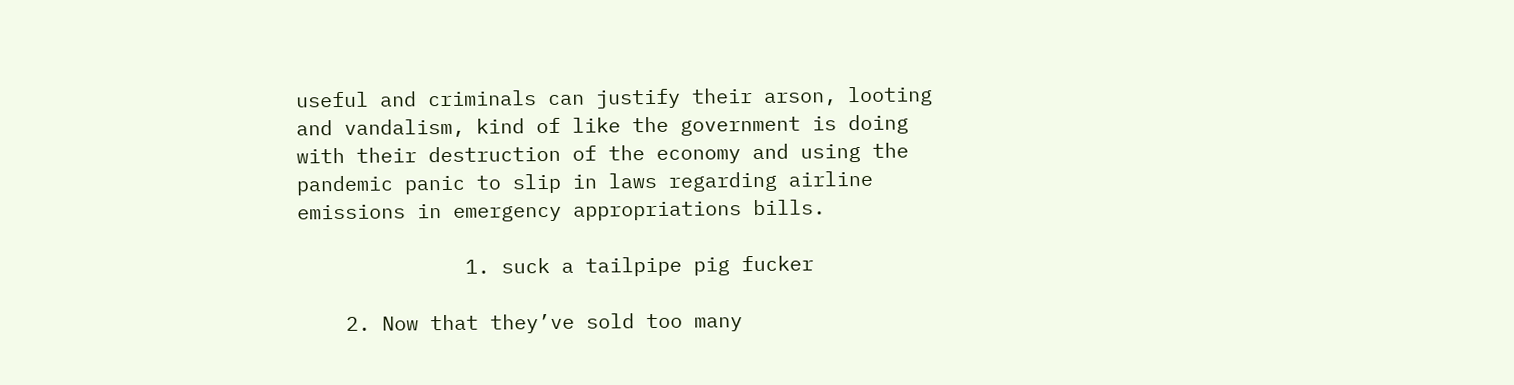useful and criminals can justify their arson, looting and vandalism, kind of like the government is doing with their destruction of the economy and using the pandemic panic to slip in laws regarding airline emissions in emergency appropriations bills.

              1. suck a tailpipe pig fucker

    2. Now that they’ve sold too many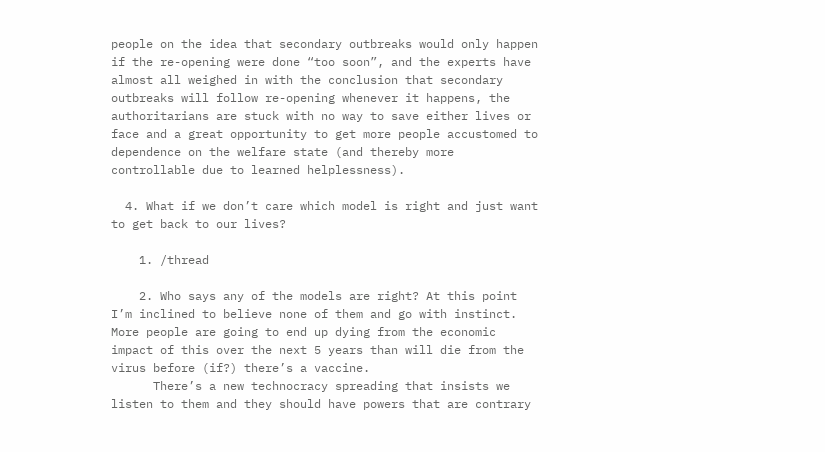people on the idea that secondary outbreaks would only happen if the re-opening were done “too soon”, and the experts have almost all weighed in with the conclusion that secondary outbreaks will follow re-opening whenever it happens, the authoritarians are stuck with no way to save either lives or face and a great opportunity to get more people accustomed to dependence on the welfare state (and thereby more controllable due to learned helplessness).

  4. What if we don’t care which model is right and just want to get back to our lives?

    1. /thread

    2. Who says any of the models are right? At this point I’m inclined to believe none of them and go with instinct. More people are going to end up dying from the economic impact of this over the next 5 years than will die from the virus before (if?) there’s a vaccine.
      There’s a new technocracy spreading that insists we listen to them and they should have powers that are contrary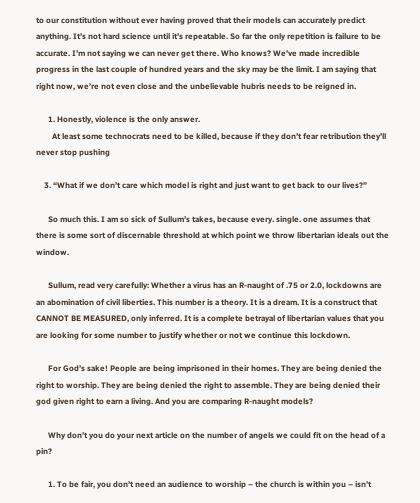to our constitution without ever having proved that their models can accurately predict anything. It’s not hard science until it’s repeatable. So far the only repetition is failure to be accurate. I’m not saying we can never get there. Who knows? We’ve made incredible progress in the last couple of hundred years and the sky may be the limit. I am saying that right now, we’re not even close and the unbelievable hubris needs to be reigned in.

      1. Honestly, violence is the only answer.
        At least some technocrats need to be killed, because if they don’t fear retribution they’ll never stop pushing

    3. “What if we don’t care which model is right and just want to get back to our lives?”

      So much this. I am so sick of Sullum’s takes, because every. single. one assumes that there is some sort of discernable threshold at which point we throw libertarian ideals out the window.

      Sullum, read very carefully: Whether a virus has an R-naught of .75 or 2.0, lockdowns are an abomination of civil liberties. This number is a theory. It is a dream. It is a construct that CANNOT BE MEASURED, only inferred. It is a complete betrayal of libertarian values that you are looking for some number to justify whether or not we continue this lockdown.

      For God’s sake! People are being imprisoned in their homes. They are being denied the right to worship. They are being denied the right to assemble. They are being denied their god given right to earn a living. And you are comparing R-naught models?

      Why don’t you do your next article on the number of angels we could fit on the head of a pin?

      1. To be fair, you don’t need an audience to worship – the church is within you – isn’t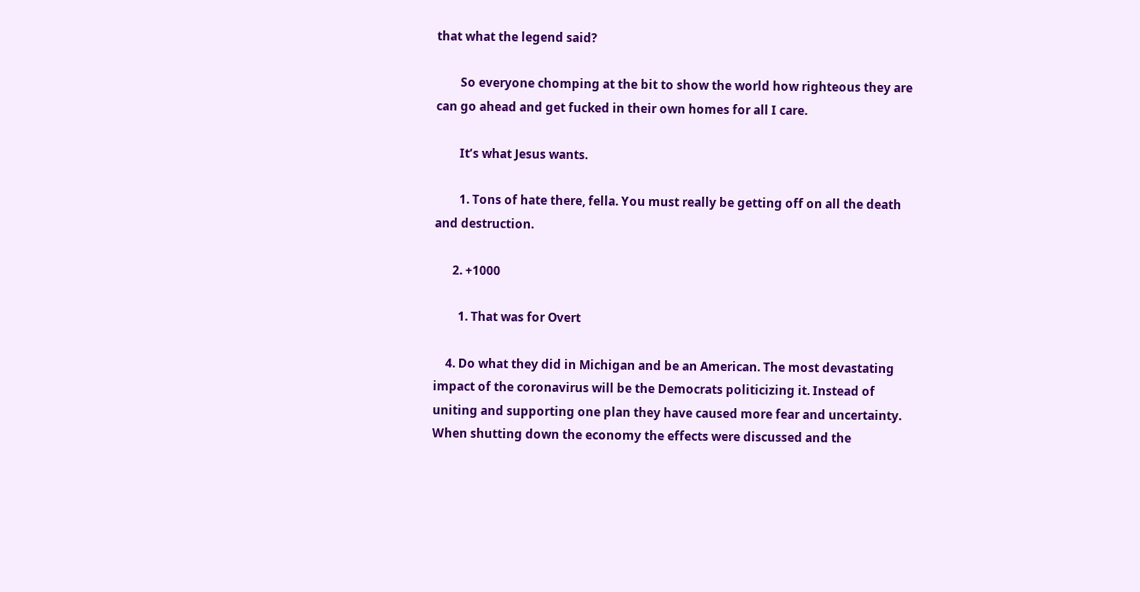that what the legend said?

        So everyone chomping at the bit to show the world how righteous they are can go ahead and get fucked in their own homes for all I care.

        It’s what Jesus wants.

        1. Tons of hate there, fella. You must really be getting off on all the death and destruction.

      2. +1000

        1. That was for Overt

    4. Do what they did in Michigan and be an American. The most devastating impact of the coronavirus will be the Democrats politicizing it. Instead of uniting and supporting one plan they have caused more fear and uncertainty. When shutting down the economy the effects were discussed and the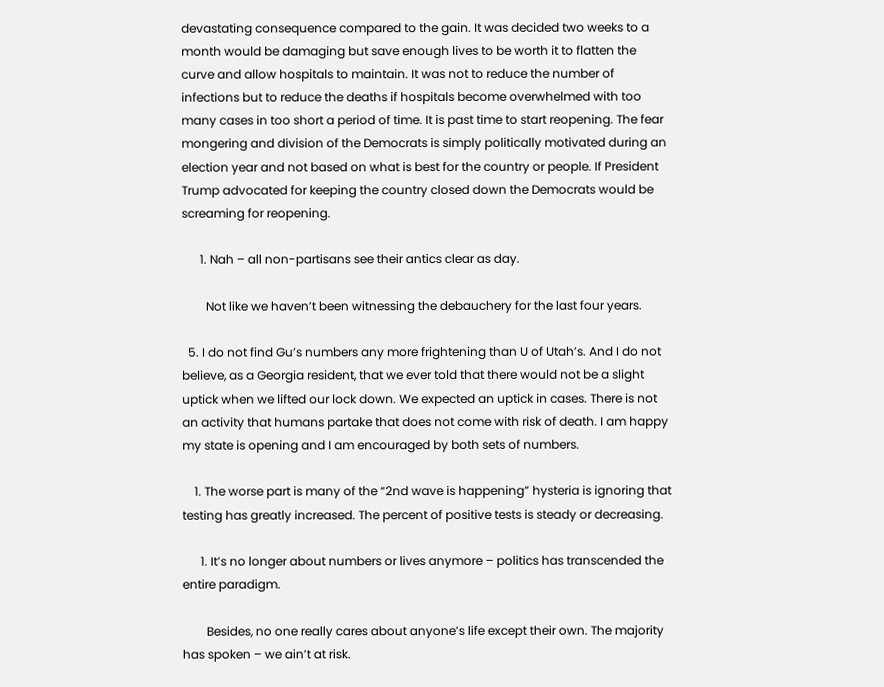devastating consequence compared to the gain. It was decided two weeks to a month would be damaging but save enough lives to be worth it to flatten the curve and allow hospitals to maintain. It was not to reduce the number of infections but to reduce the deaths if hospitals become overwhelmed with too many cases in too short a period of time. It is past time to start reopening. The fear mongering and division of the Democrats is simply politically motivated during an election year and not based on what is best for the country or people. If President Trump advocated for keeping the country closed down the Democrats would be screaming for reopening.

      1. Nah – all non-partisans see their antics clear as day.

        Not like we haven’t been witnessing the debauchery for the last four years.

  5. I do not find Gu’s numbers any more frightening than U of Utah’s. And I do not believe, as a Georgia resident, that we ever told that there would not be a slight uptick when we lifted our lock down. We expected an uptick in cases. There is not an activity that humans partake that does not come with risk of death. I am happy my state is opening and I am encouraged by both sets of numbers.

    1. The worse part is many of the “2nd wave is happening” hysteria is ignoring that testing has greatly increased. The percent of positive tests is steady or decreasing.

      1. It’s no longer about numbers or lives anymore – politics has transcended the entire paradigm.

        Besides, no one really cares about anyone’s life except their own. The majority has spoken – we ain’t at risk.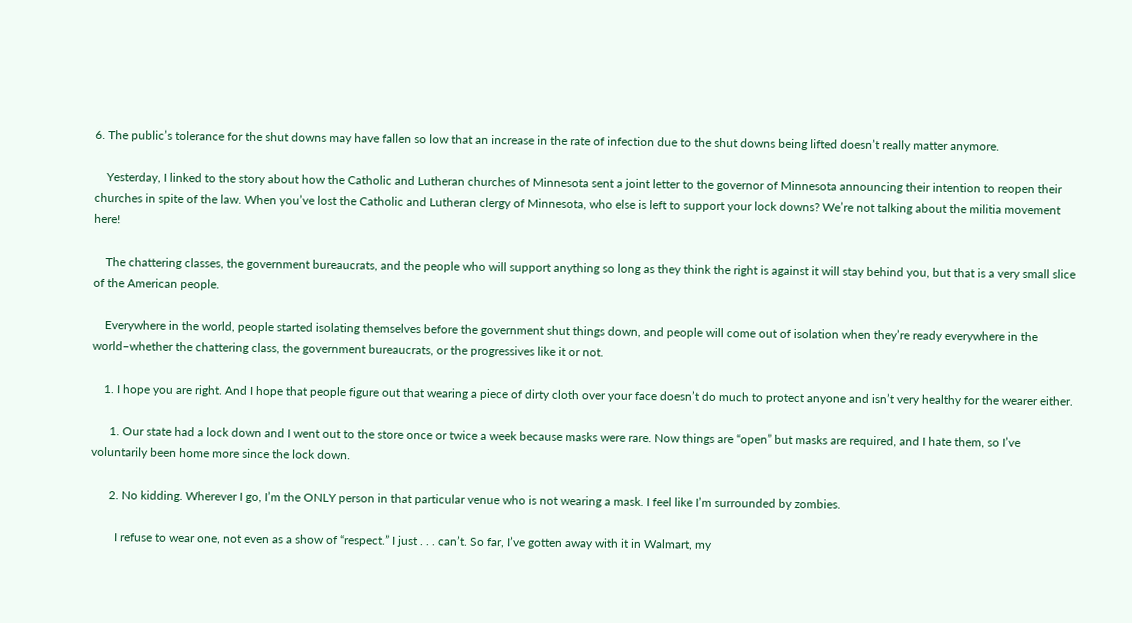6. The public’s tolerance for the shut downs may have fallen so low that an increase in the rate of infection due to the shut downs being lifted doesn’t really matter anymore.

    Yesterday, I linked to the story about how the Catholic and Lutheran churches of Minnesota sent a joint letter to the governor of Minnesota announcing their intention to reopen their churches in spite of the law. When you’ve lost the Catholic and Lutheran clergy of Minnesota, who else is left to support your lock downs? We’re not talking about the militia movement here!

    The chattering classes, the government bureaucrats, and the people who will support anything so long as they think the right is against it will stay behind you, but that is a very small slice of the American people.

    Everywhere in the world, people started isolating themselves before the government shut things down, and people will come out of isolation when they’re ready everywhere in the world–whether the chattering class, the government bureaucrats, or the progressives like it or not.

    1. I hope you are right. And I hope that people figure out that wearing a piece of dirty cloth over your face doesn’t do much to protect anyone and isn’t very healthy for the wearer either.

      1. Our state had a lock down and I went out to the store once or twice a week because masks were rare. Now things are “open” but masks are required, and I hate them, so I’ve voluntarily been home more since the lock down.

      2. No kidding. Wherever I go, I’m the ONLY person in that particular venue who is not wearing a mask. I feel like I’m surrounded by zombies.

        I refuse to wear one, not even as a show of “respect.” I just . . . can’t. So far, I’ve gotten away with it in Walmart, my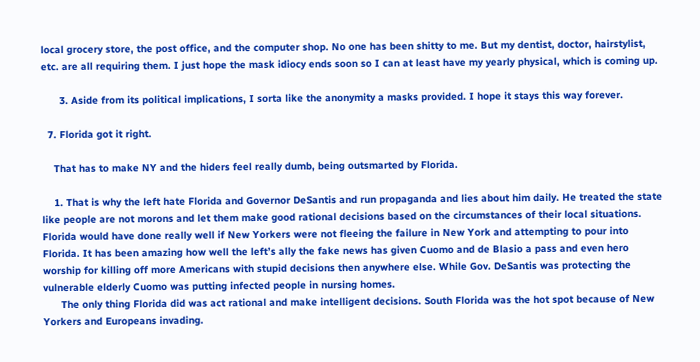local grocery store, the post office, and the computer shop. No one has been shitty to me. But my dentist, doctor, hairstylist, etc. are all requiring them. I just hope the mask idiocy ends soon so I can at least have my yearly physical, which is coming up.

      3. Aside from its political implications, I sorta like the anonymity a masks provided. I hope it stays this way forever.

  7. Florida got it right.

    That has to make NY and the hiders feel really dumb, being outsmarted by Florida.

    1. That is why the left hate Florida and Governor DeSantis and run propaganda and lies about him daily. He treated the state like people are not morons and let them make good rational decisions based on the circumstances of their local situations. Florida would have done really well if New Yorkers were not fleeing the failure in New York and attempting to pour into Florida. It has been amazing how well the left’s ally the fake news has given Cuomo and de Blasio a pass and even hero worship for killing off more Americans with stupid decisions then anywhere else. While Gov. DeSantis was protecting the vulnerable elderly Cuomo was putting infected people in nursing homes.
      The only thing Florida did was act rational and make intelligent decisions. South Florida was the hot spot because of New Yorkers and Europeans invading.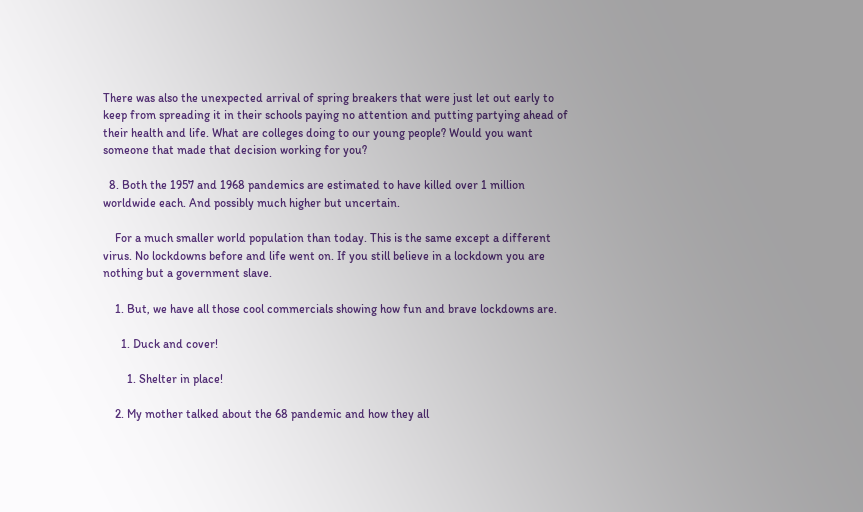There was also the unexpected arrival of spring breakers that were just let out early to keep from spreading it in their schools paying no attention and putting partying ahead of their health and life. What are colleges doing to our young people? Would you want someone that made that decision working for you?

  8. Both the 1957 and 1968 pandemics are estimated to have killed over 1 million worldwide each. And possibly much higher but uncertain.

    For a much smaller world population than today. This is the same except a different virus. No lockdowns before and life went on. If you still believe in a lockdown you are nothing but a government slave.

    1. But, we have all those cool commercials showing how fun and brave lockdowns are.

      1. Duck and cover!

        1. Shelter in place!

    2. My mother talked about the 68 pandemic and how they all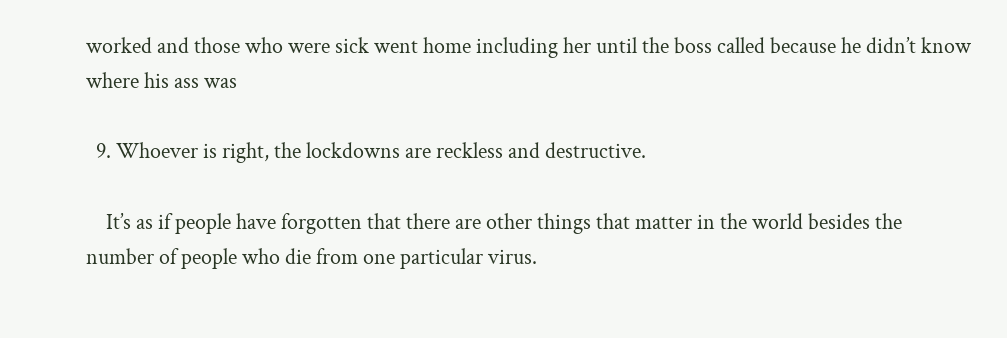worked and those who were sick went home including her until the boss called because he didn’t know where his ass was

  9. Whoever is right, the lockdowns are reckless and destructive.

    It’s as if people have forgotten that there are other things that matter in the world besides the number of people who die from one particular virus.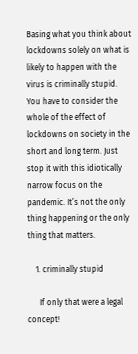Basing what you think about lockdowns solely on what is likely to happen with the virus is criminally stupid. You have to consider the whole of the effect of lockdowns on society in the short and long term. Just stop it with this idiotically narrow focus on the pandemic. It’s not the only thing happening or the only thing that matters.

    1. criminally stupid

      If only that were a legal concept!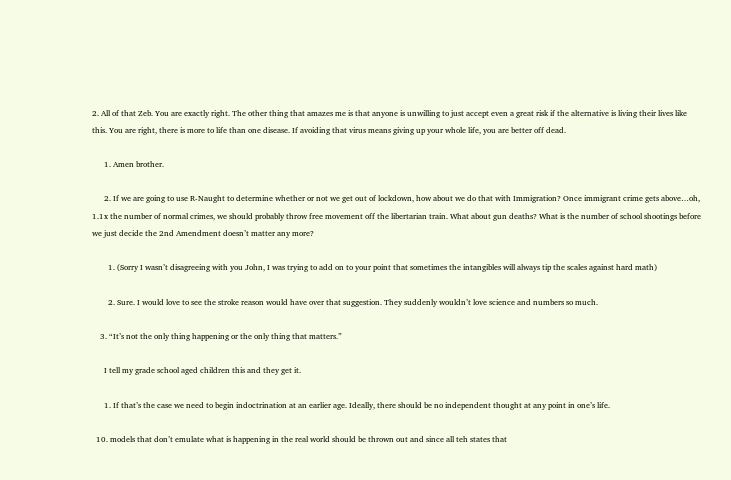2. All of that Zeb. You are exactly right. The other thing that amazes me is that anyone is unwilling to just accept even a great risk if the alternative is living their lives like this. You are right, there is more to life than one disease. If avoiding that virus means giving up your whole life, you are better off dead.

      1. Amen brother.

      2. If we are going to use R-Naught to determine whether or not we get out of lockdown, how about we do that with Immigration? Once immigrant crime gets above…oh, 1.1x the number of normal crimes, we should probably throw free movement off the libertarian train. What about gun deaths? What is the number of school shootings before we just decide the 2nd Amendment doesn’t matter any more?

        1. (Sorry I wasn’t disagreeing with you John, I was trying to add on to your point that sometimes the intangibles will always tip the scales against hard math)

        2. Sure. I would love to see the stroke reason would have over that suggestion. They suddenly wouldn’t love science and numbers so much.

    3. “It’s not the only thing happening or the only thing that matters.”

      I tell my grade school aged children this and they get it.

      1. If that’s the case we need to begin indoctrination at an earlier age. Ideally, there should be no independent thought at any point in one’s life.

  10. models that don’t emulate what is happening in the real world should be thrown out and since all teh states that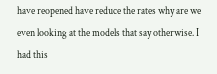have reopened have reduce the rates why are we even looking at the models that say otherwise. I had this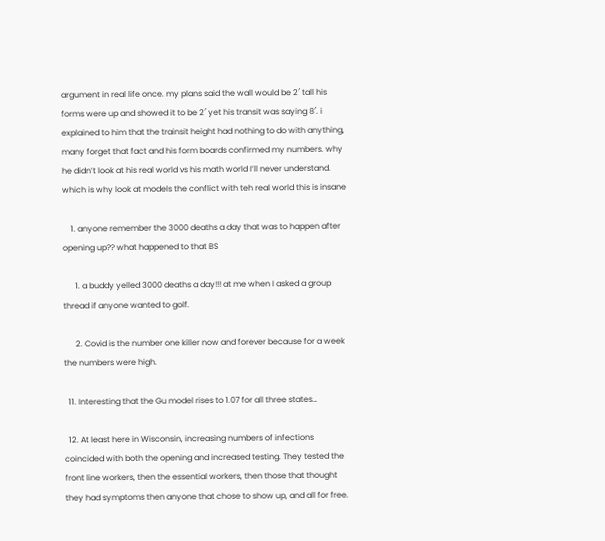argument in real life once. my plans said the wall would be 2′ tall his forms were up and showed it to be 2′ yet his transit was saying 8′. i explained to him that the trainsit height had nothing to do with anything, many forget that fact and his form boards confirmed my numbers. why he didn’t look at his real world vs his math world I’ll never understand. which is why look at models the conflict with teh real world this is insane

    1. anyone remember the 3000 deaths a day that was to happen after opening up?? what happened to that BS

      1. a buddy yelled 3000 deaths a day!!! at me when I asked a group thread if anyone wanted to golf.

      2. Covid is the number one killer now and forever because for a week the numbers were high.

  11. Interesting that the Gu model rises to 1.07 for all three states…

  12. At least here in Wisconsin, increasing numbers of infections coincided with both the opening and increased testing. They tested the front line workers, then the essential workers, then those that thought they had symptoms then anyone that chose to show up, and all for free.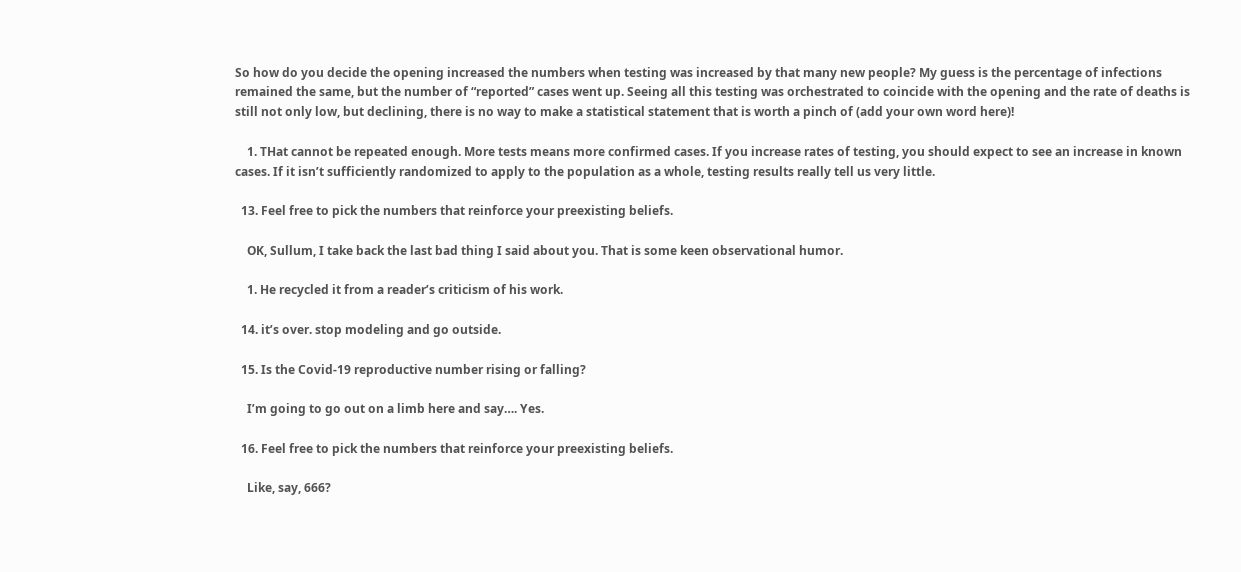So how do you decide the opening increased the numbers when testing was increased by that many new people? My guess is the percentage of infections remained the same, but the number of “reported” cases went up. Seeing all this testing was orchestrated to coincide with the opening and the rate of deaths is still not only low, but declining, there is no way to make a statistical statement that is worth a pinch of (add your own word here)!

    1. THat cannot be repeated enough. More tests means more confirmed cases. If you increase rates of testing, you should expect to see an increase in known cases. If it isn’t sufficiently randomized to apply to the population as a whole, testing results really tell us very little.

  13. Feel free to pick the numbers that reinforce your preexisting beliefs.

    OK, Sullum, I take back the last bad thing I said about you. That is some keen observational humor.

    1. He recycled it from a reader’s criticism of his work.

  14. it’s over. stop modeling and go outside.

  15. Is the Covid-19 reproductive number rising or falling?

    I’m going to go out on a limb here and say…. Yes.

  16. Feel free to pick the numbers that reinforce your preexisting beliefs.

    Like, say, 666?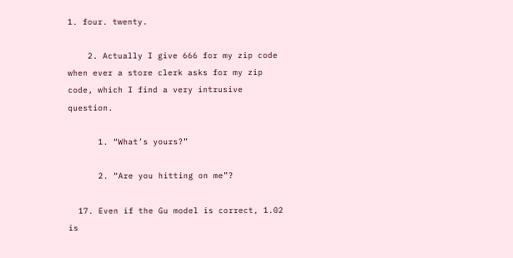1. four. twenty.

    2. Actually I give 666 for my zip code when ever a store clerk asks for my zip code, which I find a very intrusive question.

      1. “What’s yours?”

      2. “Are you hitting on me”?

  17. Even if the Gu model is correct, 1.02 is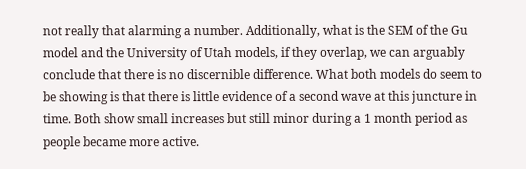not really that alarming a number. Additionally, what is the SEM of the Gu model and the University of Utah models, if they overlap, we can arguably conclude that there is no discernible difference. What both models do seem to be showing is that there is little evidence of a second wave at this juncture in time. Both show small increases but still minor during a 1 month period as people became more active.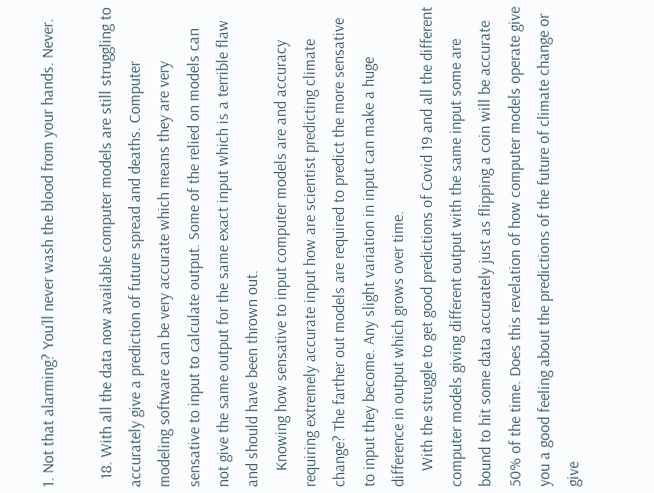1. Not that alarming? You’ll never wash the blood from your hands. Never.

  18. With all the data now available computer models are still struggling to accurately give a prediction of future spread and deaths. Computer modeling software can be very accurate which means they are very sensative to input to calculate output. Some of the relied on models can not give the same output for the same exact input which is a terrible flaw and should have been thrown out.
    Knowing how sensative to input computer models are and accuracy requiring extremely accurate input how are scientist predicting climate change? The farther out models are required to predict the more sensative to input they become. Any slight variation in input can make a huge difference in output which grows over time.
    With the struggle to get good predictions of Covid 19 and all the different computer models giving different output with the same input some are bound to hit some data accurately just as flipping a coin will be accurate 50% of the time. Does this revelation of how computer models operate give you a good feeling about the predictions of the future of climate change or give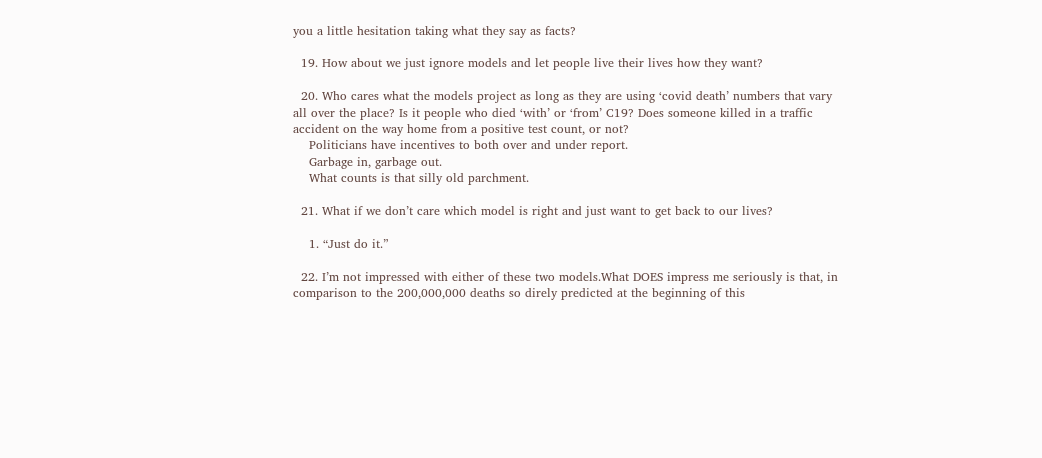you a little hesitation taking what they say as facts?

  19. How about we just ignore models and let people live their lives how they want?

  20. Who cares what the models project as long as they are using ‘covid death’ numbers that vary all over the place? Is it people who died ‘with’ or ‘from’ C19? Does someone killed in a traffic accident on the way home from a positive test count, or not?
    Politicians have incentives to both over and under report.
    Garbage in, garbage out.
    What counts is that silly old parchment.

  21. What if we don’t care which model is right and just want to get back to our lives?

    1. “Just do it.”

  22. I’m not impressed with either of these two models.What DOES impress me seriously is that, in comparison to the 200,000,000 deaths so direly predicted at the beginning of this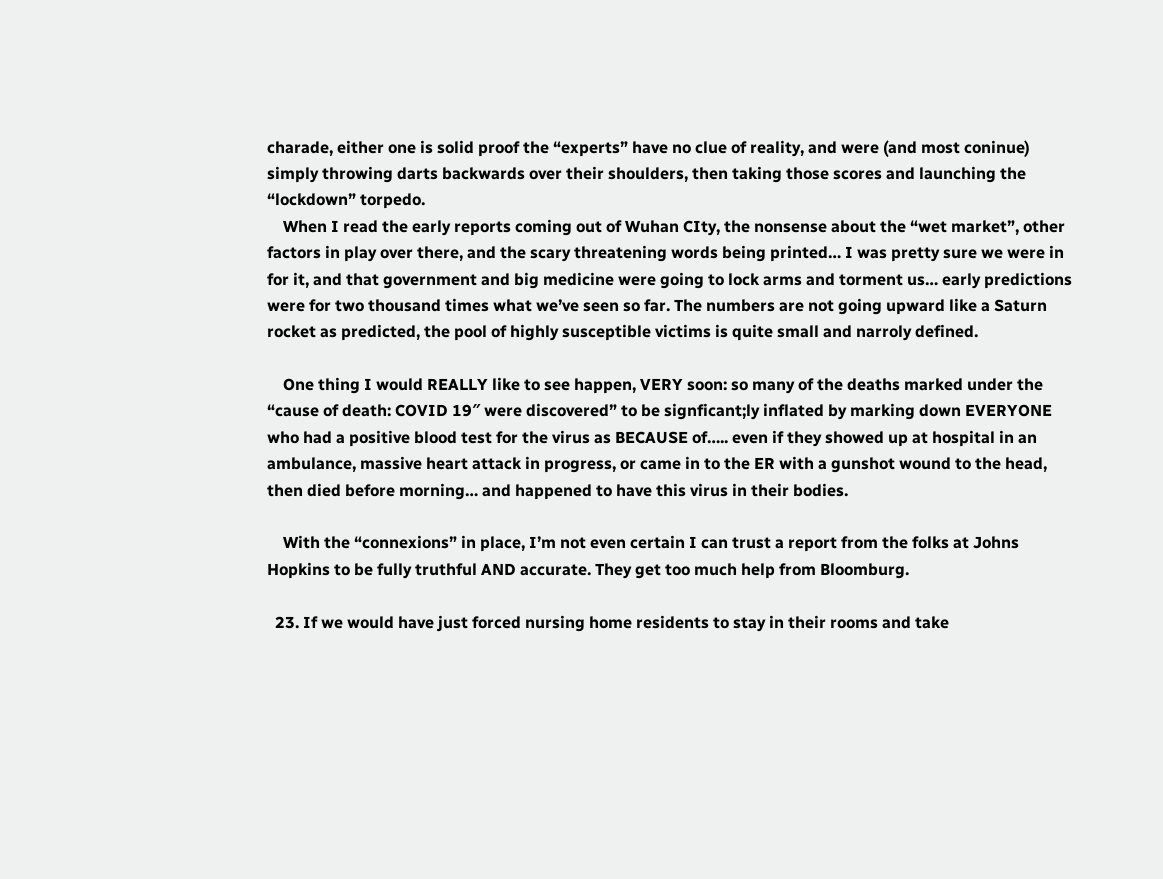charade, either one is solid proof the “experts” have no clue of reality, and were (and most coninue) simply throwing darts backwards over their shoulders, then taking those scores and launching the “lockdown” torpedo.
    When I read the early reports coming out of Wuhan CIty, the nonsense about the “wet market”, other factors in play over there, and the scary threatening words being printed… I was pretty sure we were in for it, and that government and big medicine were going to lock arms and torment us… early predictions were for two thousand times what we’ve seen so far. The numbers are not going upward like a Saturn rocket as predicted, the pool of highly susceptible victims is quite small and narroly defined.

    One thing I would REALLY like to see happen, VERY soon: so many of the deaths marked under the “cause of death: COVID 19″ were discovered” to be signficant;ly inflated by marking down EVERYONE who had a positive blood test for the virus as BECAUSE of….. even if they showed up at hospital in an ambulance, massive heart attack in progress, or came in to the ER with a gunshot wound to the head, then died before morning… and happened to have this virus in their bodies.

    With the “connexions” in place, I’m not even certain I can trust a report from the folks at Johns Hopkins to be fully truthful AND accurate. They get too much help from Bloomburg.

  23. If we would have just forced nursing home residents to stay in their rooms and take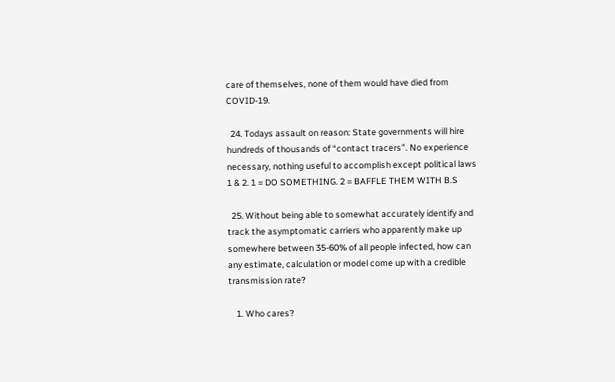care of themselves, none of them would have died from COVID-19.

  24. Todays assault on reason: State governments will hire hundreds of thousands of “contact tracers”. No experience necessary, nothing useful to accomplish except political laws 1 & 2. 1 = DO SOMETHING. 2 = BAFFLE THEM WITH B.S

  25. Without being able to somewhat accurately identify and track the asymptomatic carriers who apparently make up somewhere between 35-60% of all people infected, how can any estimate, calculation or model come up with a credible transmission rate?

    1. Who cares?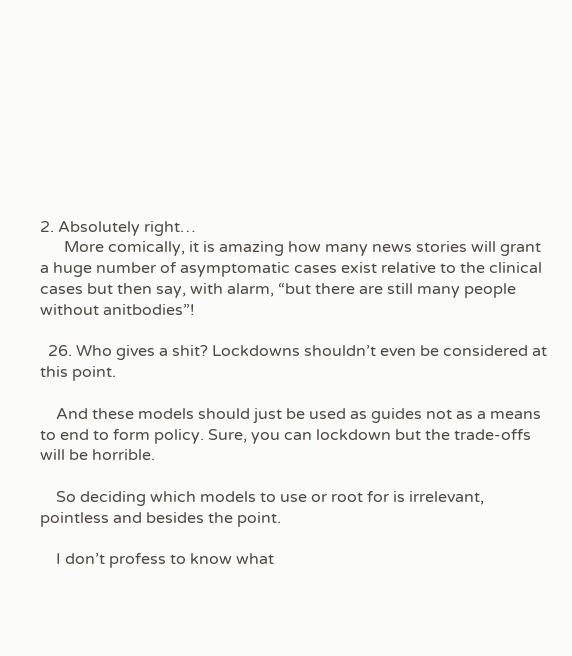2. Absolutely right…
      More comically, it is amazing how many news stories will grant a huge number of asymptomatic cases exist relative to the clinical cases but then say, with alarm, “but there are still many people without anitbodies”!

  26. Who gives a shit? Lockdowns shouldn’t even be considered at this point.

    And these models should just be used as guides not as a means to end to form policy. Sure, you can lockdown but the trade-offs will be horrible.

    So deciding which models to use or root for is irrelevant, pointless and besides the point.

    I don’t profess to know what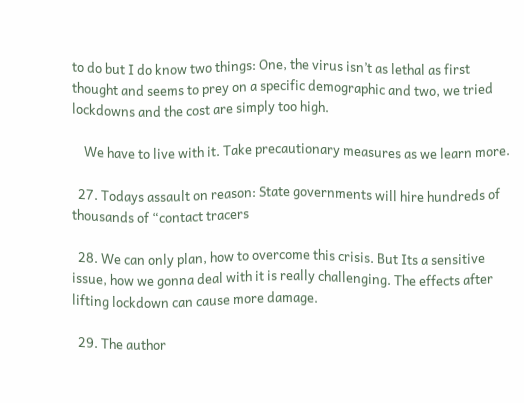to do but I do know two things: One, the virus isn’t as lethal as first thought and seems to prey on a specific demographic and two, we tried lockdowns and the cost are simply too high.

    We have to live with it. Take precautionary measures as we learn more.

  27. Todays assault on reason: State governments will hire hundreds of thousands of “contact tracers

  28. We can only plan, how to overcome this crisis. But Its a sensitive issue, how we gonna deal with it is really challenging. The effects after lifting lockdown can cause more damage.

  29. The author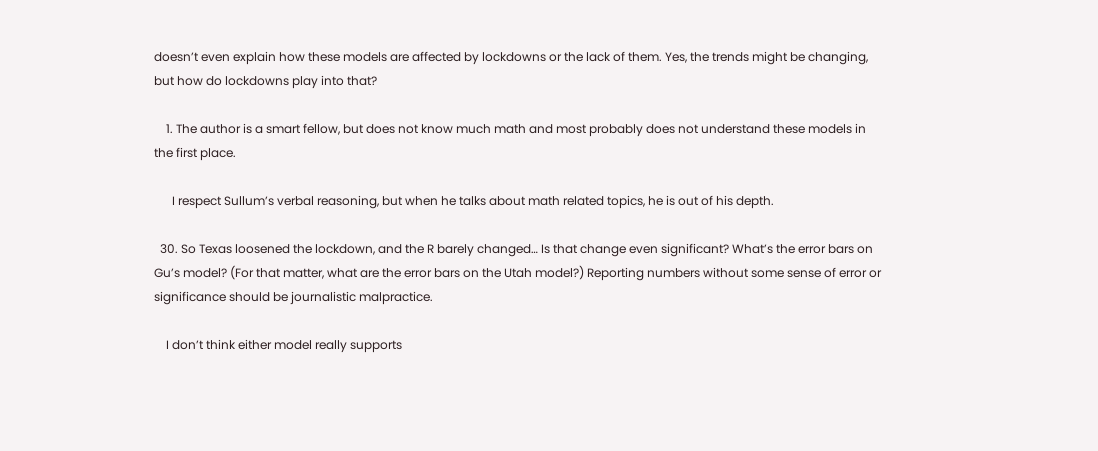doesn’t even explain how these models are affected by lockdowns or the lack of them. Yes, the trends might be changing, but how do lockdowns play into that?

    1. The author is a smart fellow, but does not know much math and most probably does not understand these models in the first place.

      I respect Sullum’s verbal reasoning, but when he talks about math related topics, he is out of his depth.

  30. So Texas loosened the lockdown, and the R barely changed… Is that change even significant? What’s the error bars on Gu’s model? (For that matter, what are the error bars on the Utah model?) Reporting numbers without some sense of error or significance should be journalistic malpractice.

    I don’t think either model really supports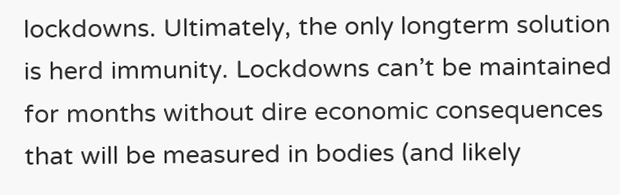lockdowns. Ultimately, the only longterm solution is herd immunity. Lockdowns can’t be maintained for months without dire economic consequences that will be measured in bodies (and likely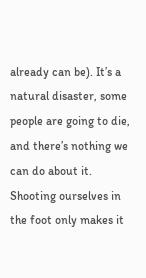already can be). It’s a natural disaster, some people are going to die, and there’s nothing we can do about it. Shooting ourselves in the foot only makes it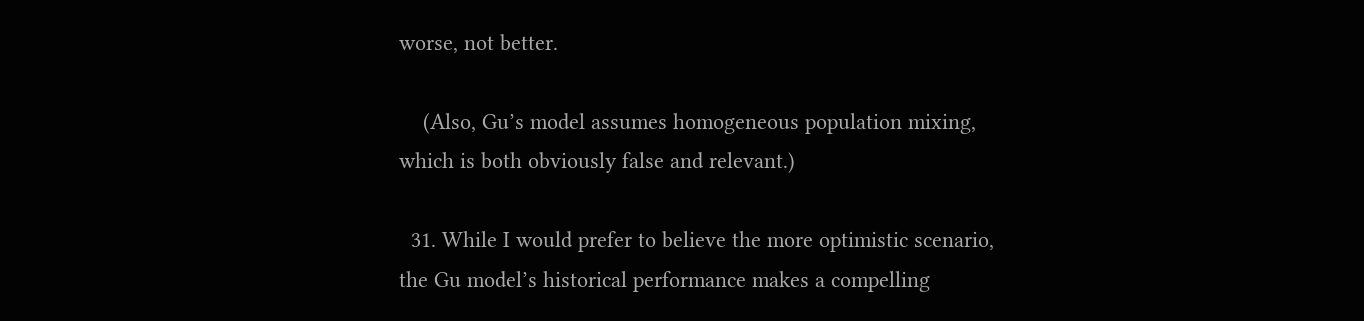worse, not better.

    (Also, Gu’s model assumes homogeneous population mixing, which is both obviously false and relevant.)

  31. While I would prefer to believe the more optimistic scenario, the Gu model’s historical performance makes a compelling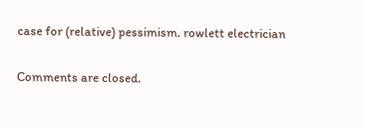case for (relative) pessimism. rowlett electrician

Comments are closed.